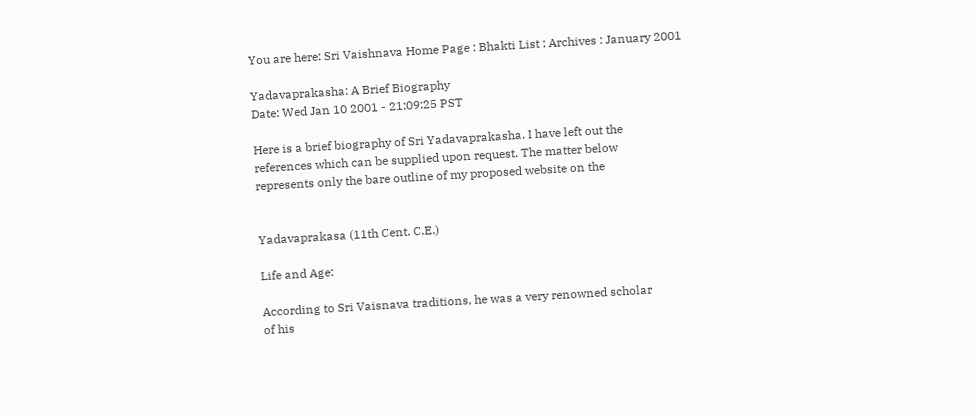You are here: Sri Vaishnava Home Page : Bhakti List : Archives : January 2001

Yadavaprakasha: A Brief Biography
Date: Wed Jan 10 2001 - 21:09:25 PST

Here is a brief biography of Sri Yadavaprakasha. I have left out the
references which can be supplied upon request. The matter below
represents only the bare outline of my proposed website on the


Yadavaprakasa (11th Cent. C.E.)

Life and Age:

According to Sri Vaisnava traditions, he was a very renowned scholar
of his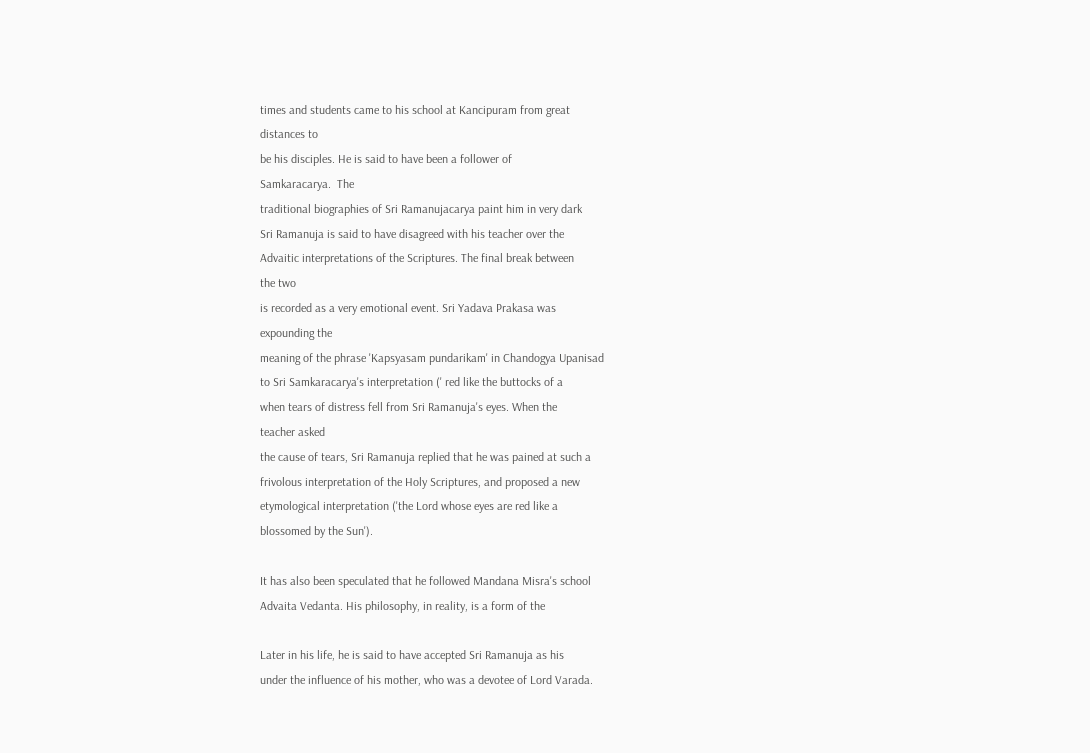times and students came to his school at Kancipuram from great
distances to
be his disciples. He is said to have been a follower of
Samkaracarya.  The
traditional biographies of Sri Ramanujacarya paint him in very dark
Sri Ramanuja is said to have disagreed with his teacher over the
Advaitic interpretations of the Scriptures. The final break between
the two
is recorded as a very emotional event. Sri Yadava Prakasa was
expounding the
meaning of the phrase 'Kapsyasam pundarikam' in Chandogya Upanisad
to Sri Samkaracarya's interpretation (' red like the buttocks of a
when tears of distress fell from Sri Ramanuja's eyes. When the
teacher asked
the cause of tears, Sri Ramanuja replied that he was pained at such a
frivolous interpretation of the Holy Scriptures, and proposed a new
etymological interpretation ('the Lord whose eyes are red like a
blossomed by the Sun').

It has also been speculated that he followed Mandana Misra's school
Advaita Vedanta. His philosophy, in reality, is a form of the

Later in his life, he is said to have accepted Sri Ramanuja as his
under the influence of his mother, who was a devotee of Lord Varada.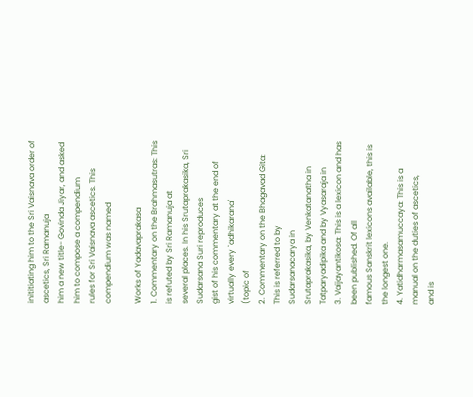inititiating him to the Sri Vaisnava order of ascetics, Sri Ramanuja
him a new title- Govinda Jiyar, and asked him to compose a compendium
rules for Sri Vaisnava ascetics. This compendium was named

Works of Yadavaprakasa
1. Commentary on the Brahmasutras: This is refuted by Sri Ramanuja at
several places. In his Srutaprakasika, Sri Sudarsana Suri reproduces
gist of his commentary at the end of virtually every `adhikarana'
(topic of
2. Commentary on the Bhagavad Gita: This is referred to by
Sudarsanacarya in
Srutaprakasika, by Venkatanatha in Tatparyadipika and by Vyasaraja in
3. Vaijayantikosa: This is a lexicon and has been published. Of all
famous Sanskrit lexicons available, this is the longest one.
4. Yatidharmasamuccaya: This is a manual on the duties of ascetics,
and is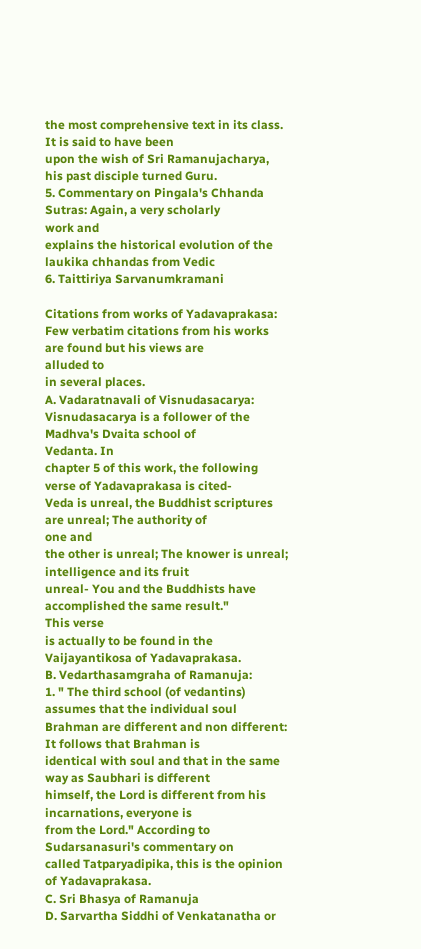the most comprehensive text in its class. It is said to have been
upon the wish of Sri Ramanujacharya, his past disciple turned Guru.
5. Commentary on Pingala's Chhanda Sutras: Again, a very scholarly
work and
explains the historical evolution of the laukika chhandas from Vedic
6. Taittiriya Sarvanumkramani

Citations from works of Yadavaprakasa:
Few verbatim citations from his works are found but his views are
alluded to
in several places.
A. Vadaratnavali of Visnudasacarya:
Visnudasacarya is a follower of the Madhva's Dvaita school of
Vedanta. In
chapter 5 of this work, the following verse of Yadavaprakasa is cited-
Veda is unreal, the Buddhist scriptures are unreal; The authority of
one and
the other is unreal; The knower is unreal; intelligence and its fruit
unreal- You and the Buddhists have accomplished the same result."
This verse
is actually to be found in the Vaijayantikosa of Yadavaprakasa.
B. Vedarthasamgraha of Ramanuja:
1. " The third school (of vedantins) assumes that the individual soul
Brahman are different and non different: It follows that Brahman is
identical with soul and that in the same way as Saubhari is different
himself, the Lord is different from his incarnations, everyone is
from the Lord." According to Sudarsanasuri's commentary on
called Tatparyadipika, this is the opinion of Yadavaprakasa.
C. Sri Bhasya of Ramanuja
D. Sarvartha Siddhi of Venkatanatha or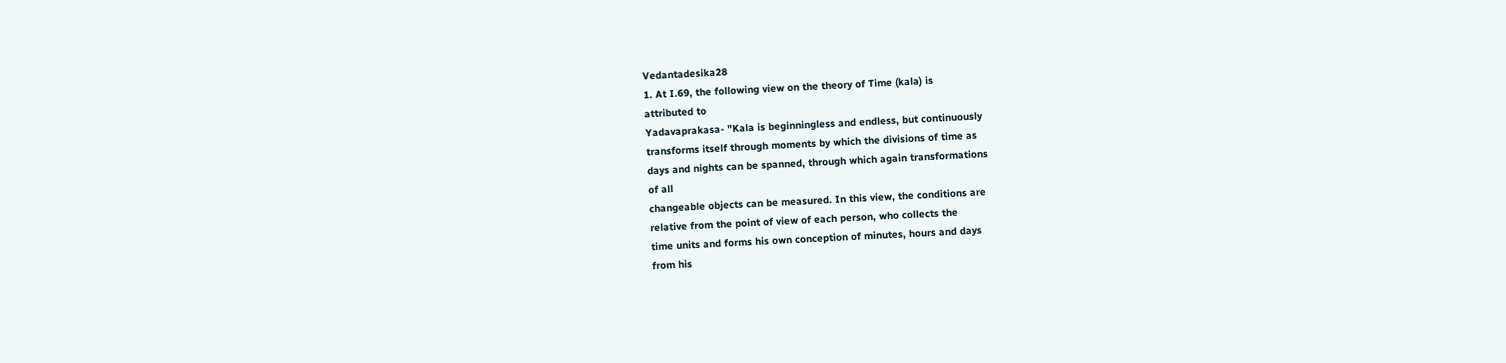Vedantadesika28
1. At I.69, the following view on the theory of Time (kala) is
attributed to
Yadavaprakasa- "Kala is beginningless and endless, but continuously
transforms itself through moments by which the divisions of time as
days and nights can be spanned, through which again transformations
of all
changeable objects can be measured. In this view, the conditions are
relative from the point of view of each person, who collects the
time units and forms his own conception of minutes, hours and days
from his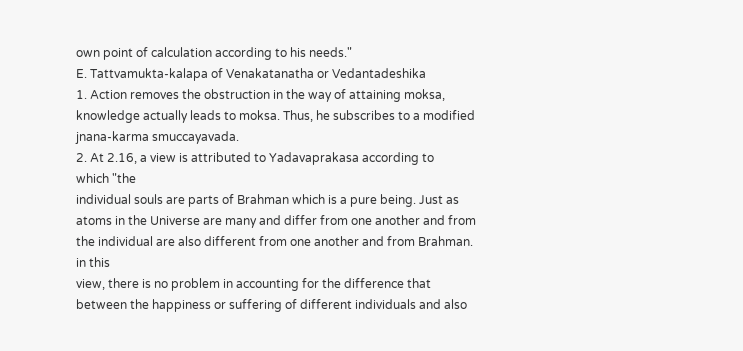own point of calculation according to his needs."
E. Tattvamukta-kalapa of Venakatanatha or Vedantadeshika
1. Action removes the obstruction in the way of attaining moksa,
knowledge actually leads to moksa. Thus, he subscribes to a modified
jnana-karma smuccayavada.
2. At 2.16, a view is attributed to Yadavaprakasa according to
which "the
individual souls are parts of Brahman which is a pure being. Just as
atoms in the Universe are many and differ from one another and from
the individual are also different from one another and from Brahman.
in this
view, there is no problem in accounting for the difference that
between the happiness or suffering of different individuals and also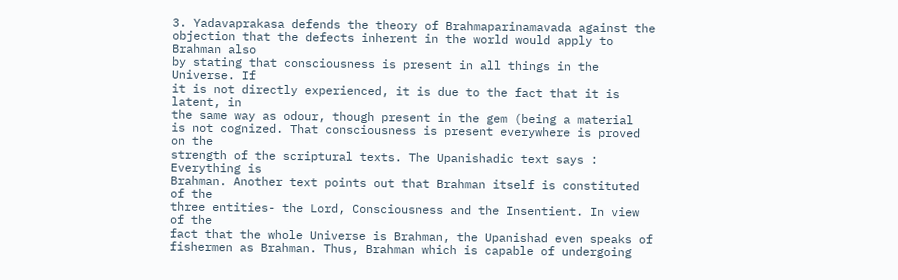3. Yadavaprakasa defends the theory of Brahmaparinamavada against the
objection that the defects inherent in the world would apply to
Brahman also
by stating that consciousness is present in all things in the
Universe. If
it is not directly experienced, it is due to the fact that it is
latent, in
the same way as odour, though present in the gem (being a material
is not cognized. That consciousness is present everywhere is proved
on the
strength of the scriptural texts. The Upanishadic text says :
Everything is
Brahman. Another text points out that Brahman itself is constituted
of the
three entities- the Lord, Consciousness and the Insentient. In view
of the
fact that the whole Universe is Brahman, the Upanishad even speaks of
fishermen as Brahman. Thus, Brahman which is capable of undergoing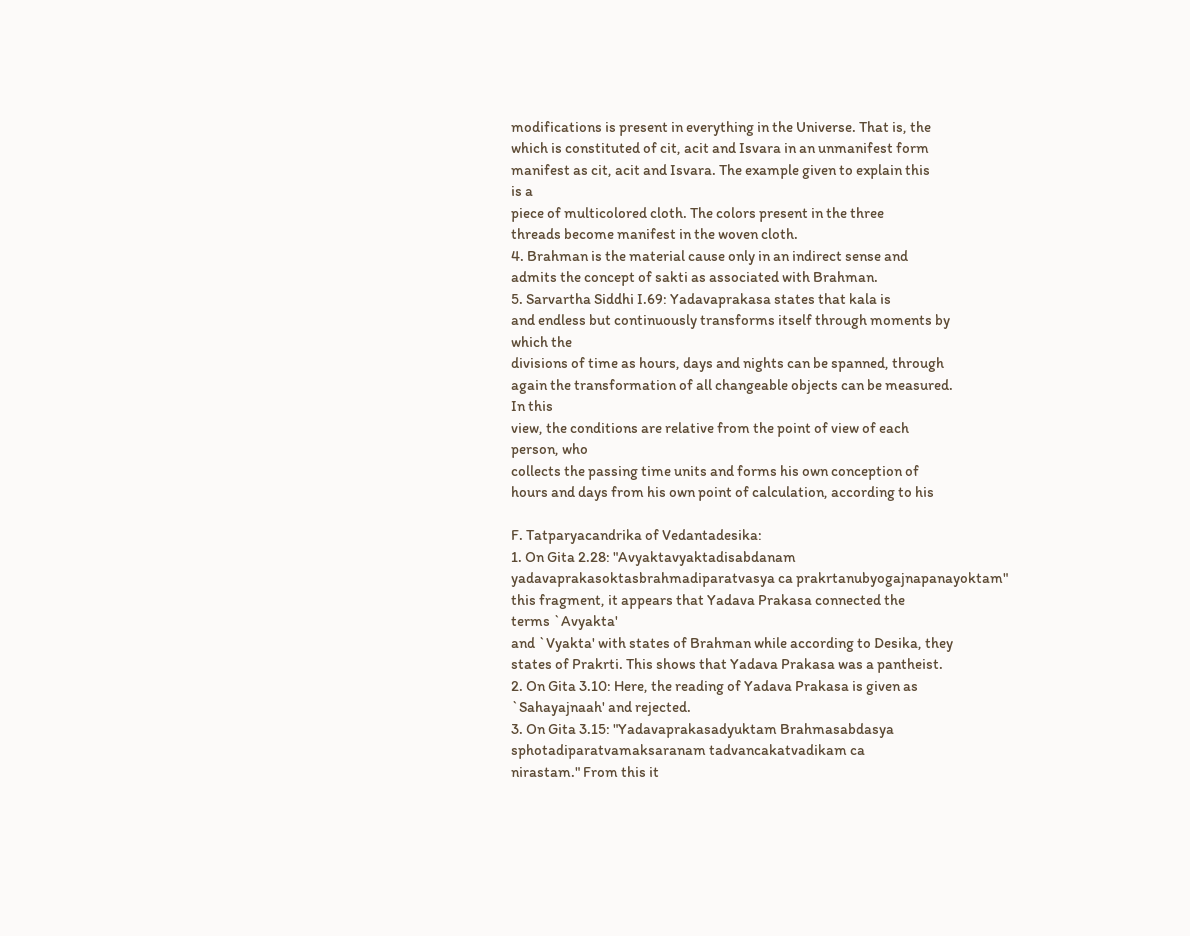modifications is present in everything in the Universe. That is, the
which is constituted of cit, acit and Isvara in an unmanifest form
manifest as cit, acit and Isvara. The example given to explain this
is a
piece of multicolored cloth. The colors present in the three
threads become manifest in the woven cloth.
4. Brahman is the material cause only in an indirect sense and
admits the concept of sakti as associated with Brahman.
5. Sarvartha Siddhi I.69: Yadavaprakasa states that kala is
and endless but continuously transforms itself through moments by
which the
divisions of time as hours, days and nights can be spanned, through
again the transformation of all changeable objects can be measured.
In this
view, the conditions are relative from the point of view of each
person, who
collects the passing time units and forms his own conception of
hours and days from his own point of calculation, according to his

F. Tatparyacandrika of Vedantadesika:
1. On Gita 2.28: "Avyaktavyaktadisabdanam
yadavaprakasoktasbrahmadiparatvasya ca prakrtanubyogajnapanayoktam"
this fragment, it appears that Yadava Prakasa connected the
terms `Avyakta'
and `Vyakta' with states of Brahman while according to Desika, they
states of Prakrti. This shows that Yadava Prakasa was a pantheist.
2. On Gita 3.10: Here, the reading of Yadava Prakasa is given as
`Sahayajnaah' and rejected.
3. On Gita 3.15: "Yadavaprakasadyuktam Brahmasabdasya
sphotadiparatvamaksaranam tadvancakatvadikam ca
nirastam." From this it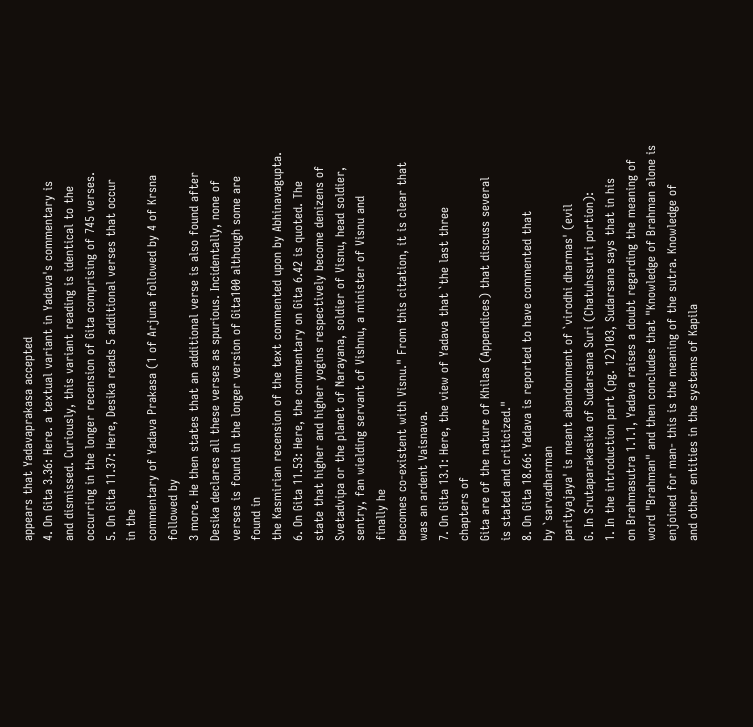appears that Yadavaprakasa accepted
4. On Gita 3.36: Here. a textual variant in Yadava's commentary is
and dismissed. Curiously, this variant reading is identical to the
occurring in the longer recension of Gita comprising of 745 verses.
5. On Gita 11.37: Here, Desika reads 5 additional verses that occur
in the
commentary of Yadava Prakasa (1 of Arjuna followed by 4 of Krsna
followed by
3 more. He then states that an additional verse is also found after
Desika declares all these verses as spurious. Incidentally, none of
verses is found in the longer version of Gita100 although some are
found in
the Kasmirian recension of the text commented upon by Abhinavagupta.
6. On Gita 11.53: Here, the commentary on Gita 6.42 is quoted. The
state that higher and higher yogins respectively become denizens of
Svetadvipa or the planet of Narayana, soldier of Visnu, head soldier,
sentry, fan wielding servant of Vishnu, a minister of Visnu and
finally he
becomes co-existent with Visnu." From this citation, it is clear that
was an ardent Vaisnava.
7. On Gita 13.1: Here, the view of Yadava that `the last three
chapters of
Gita are of the nature of Khilas (Appendices) that discuss several
is stated and criticized."
8. On Gita 18.66: Yadava is reported to have commented that
by `sarvadharman
parityajaya' is meant abandonment of `virodhi dharmas' (evil
G. In Srutaparakasika of Sudarsana Suri (Chatuhssutri portion):
1. In the introduction part (pg. 12)103, Sudarsana says that in his
on Brahmasutra 1.1.1, Yadava raises a doubt regarding the meaning of
word "Brahman" and then concludes that "Knowledge of Brahman alone is
enjoined for man- this is the meaning of the sutra. Knowledge of
and other entities in the systems of Kapila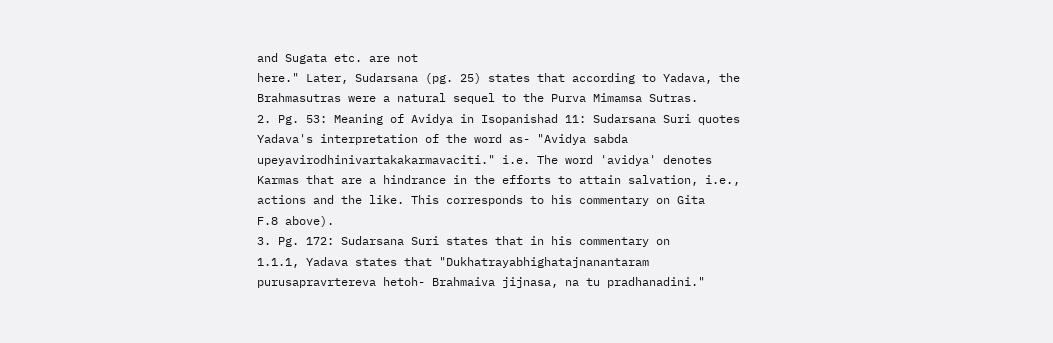and Sugata etc. are not
here." Later, Sudarsana (pg. 25) states that according to Yadava, the
Brahmasutras were a natural sequel to the Purva Mimamsa Sutras.
2. Pg. 53: Meaning of Avidya in Isopanishad 11: Sudarsana Suri quotes
Yadava's interpretation of the word as- "Avidya sabda
upeyavirodhinivartakakarmavaciti." i.e. The word 'avidya' denotes
Karmas that are a hindrance in the efforts to attain salvation, i.e.,
actions and the like. This corresponds to his commentary on Gita
F.8 above).
3. Pg. 172: Sudarsana Suri states that in his commentary on
1.1.1, Yadava states that "Dukhatrayabhighatajnanantaram
purusapravrtereva hetoh- Brahmaiva jijnasa, na tu pradhanadini."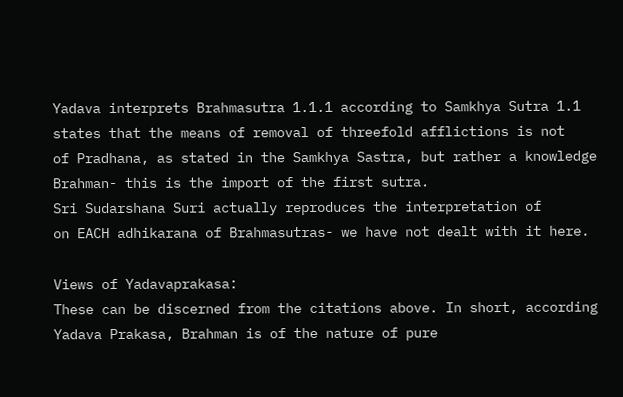Yadava interprets Brahmasutra 1.1.1 according to Samkhya Sutra 1.1
states that the means of removal of threefold afflictions is not
of Pradhana, as stated in the Samkhya Sastra, but rather a knowledge
Brahman- this is the import of the first sutra.
Sri Sudarshana Suri actually reproduces the interpretation of
on EACH adhikarana of Brahmasutras- we have not dealt with it here.

Views of Yadavaprakasa:
These can be discerned from the citations above. In short, according
Yadava Prakasa, Brahman is of the nature of pure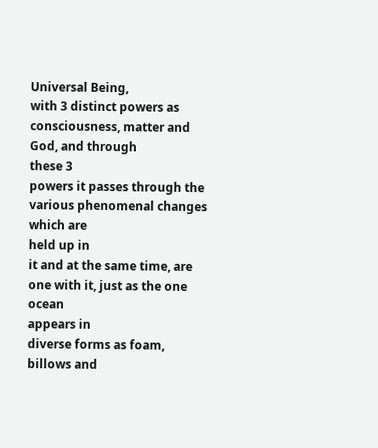Universal Being,
with 3 distinct powers as consciousness, matter and God, and through
these 3
powers it passes through the various phenomenal changes which are
held up in
it and at the same time, are one with it, just as the one ocean
appears in
diverse forms as foam, billows and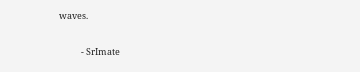waves.

           - SrImate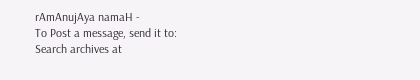rAmAnujAya namaH -
To Post a message, send it to:
Search archives at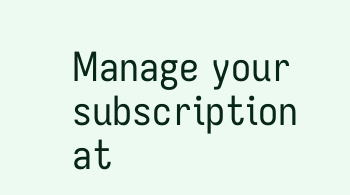Manage your subscription at